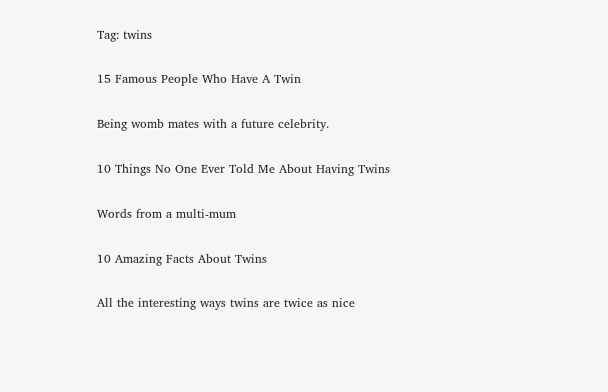Tag: twins

15 Famous People Who Have A Twin

Being womb mates with a future celebrity.

10 Things No One Ever Told Me About Having Twins

Words from a multi-mum

10 Amazing Facts About Twins

All the interesting ways twins are twice as nice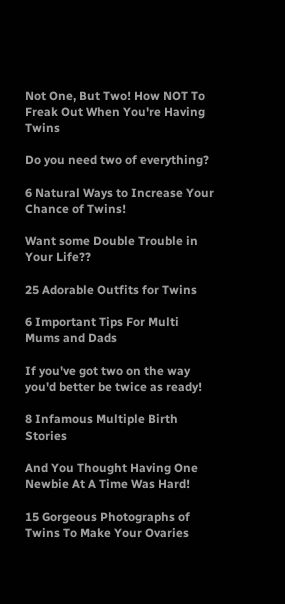Not One, But Two! How NOT To Freak Out When You're Having Twins

Do you need two of everything?

6 Natural Ways to Increase Your Chance of Twins!

Want some Double Trouble in Your Life??

25 Adorable Outfits for Twins

6 Important Tips For Multi Mums and Dads

If you've got two on the way you'd better be twice as ready!

8 Infamous Multiple Birth Stories

And You Thought Having One Newbie At A Time Was Hard!

15 Gorgeous Photographs of Twins To Make Your Ovaries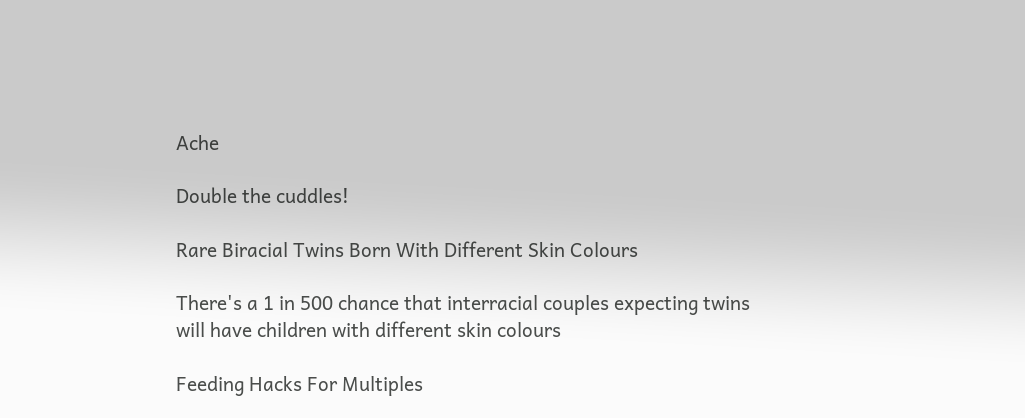Ache

Double the cuddles!

Rare Biracial Twins Born With Different Skin Colours

There's a 1 in 500 chance that interracial couples expecting twins will have children with different skin colours

Feeding Hacks For Multiples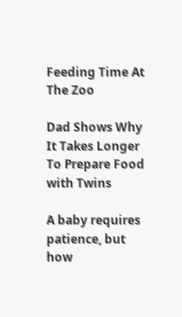Feeding Time At The Zoo

Dad Shows Why It Takes Longer To Prepare Food with Twins

A baby requires patience, but how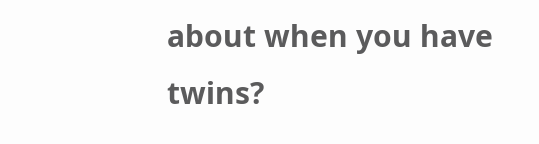about when you have twins?